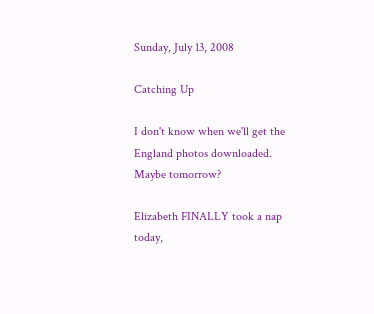Sunday, July 13, 2008

Catching Up

I don't know when we'll get the England photos downloaded. Maybe tomorrow?

Elizabeth FINALLY took a nap today,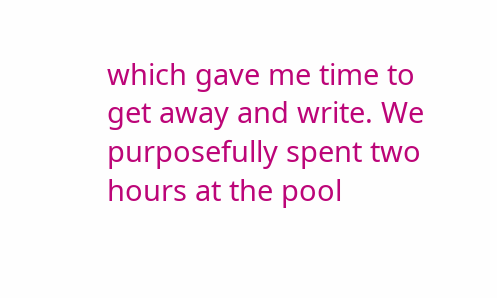which gave me time to get away and write. We purposefully spent two hours at the pool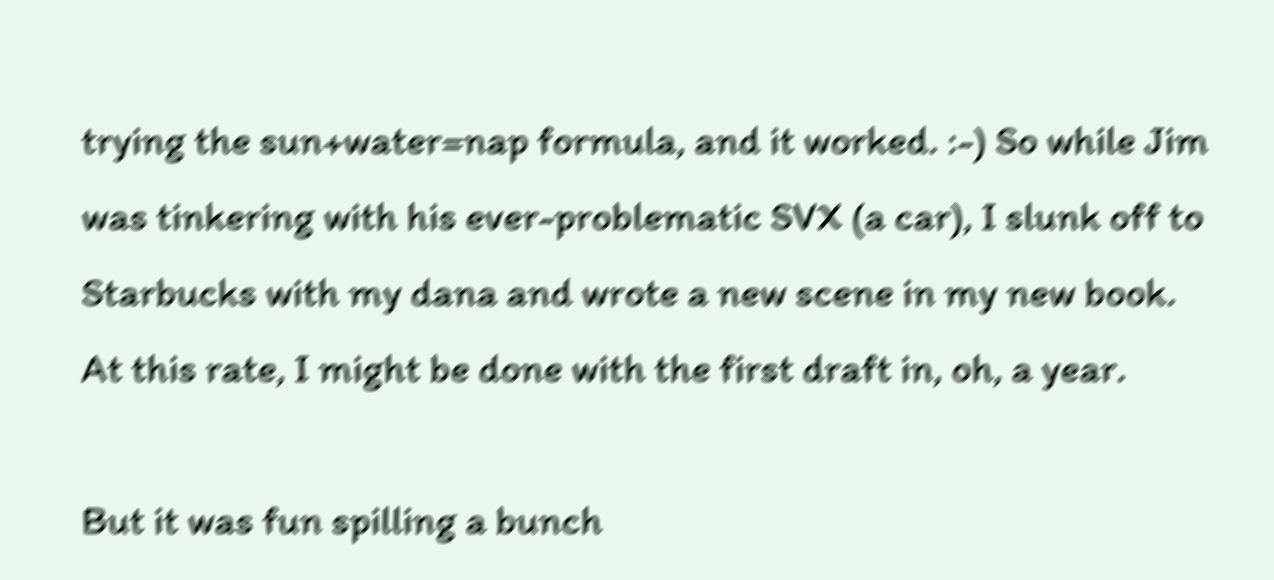trying the sun+water=nap formula, and it worked. :-) So while Jim was tinkering with his ever-problematic SVX (a car), I slunk off to Starbucks with my dana and wrote a new scene in my new book. At this rate, I might be done with the first draft in, oh, a year.

But it was fun spilling a bunch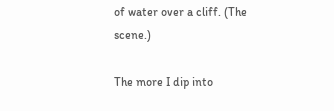of water over a cliff. (The scene.)

The more I dip into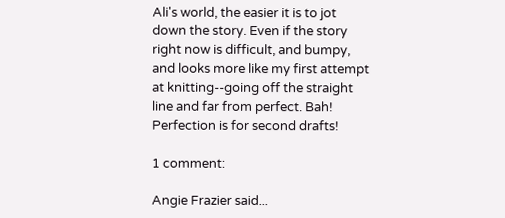Ali's world, the easier it is to jot down the story. Even if the story right now is difficult, and bumpy, and looks more like my first attempt at knitting--going off the straight line and far from perfect. Bah! Perfection is for second drafts!

1 comment:

Angie Frazier said...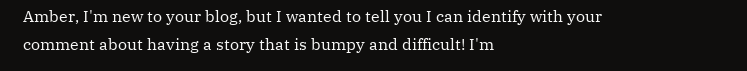Amber, I'm new to your blog, but I wanted to tell you I can identify with your comment about having a story that is bumpy and difficult! I'm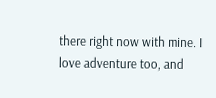there right now with mine. I love adventure too, and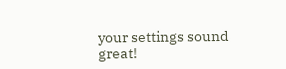your settings sound great!